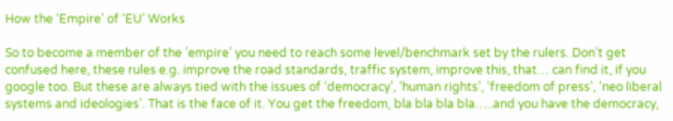How the ‘Empire’ of ‘EU’ Works

So to become a member of the ’empire’ you need to reach some level/benchmark set by the rulers. Don’t get confused here, these rules e.g. improve the road standards, traffic system, improve this, that… can find it, if you google too. But these are always tied with the issues of ‘democracy’, ‘human rights’, ‘freedom of press’, ‘neo liberal systems and ideologies’. That is the face of it. You get the freedom, bla bla bla bla…..and you have the democracy,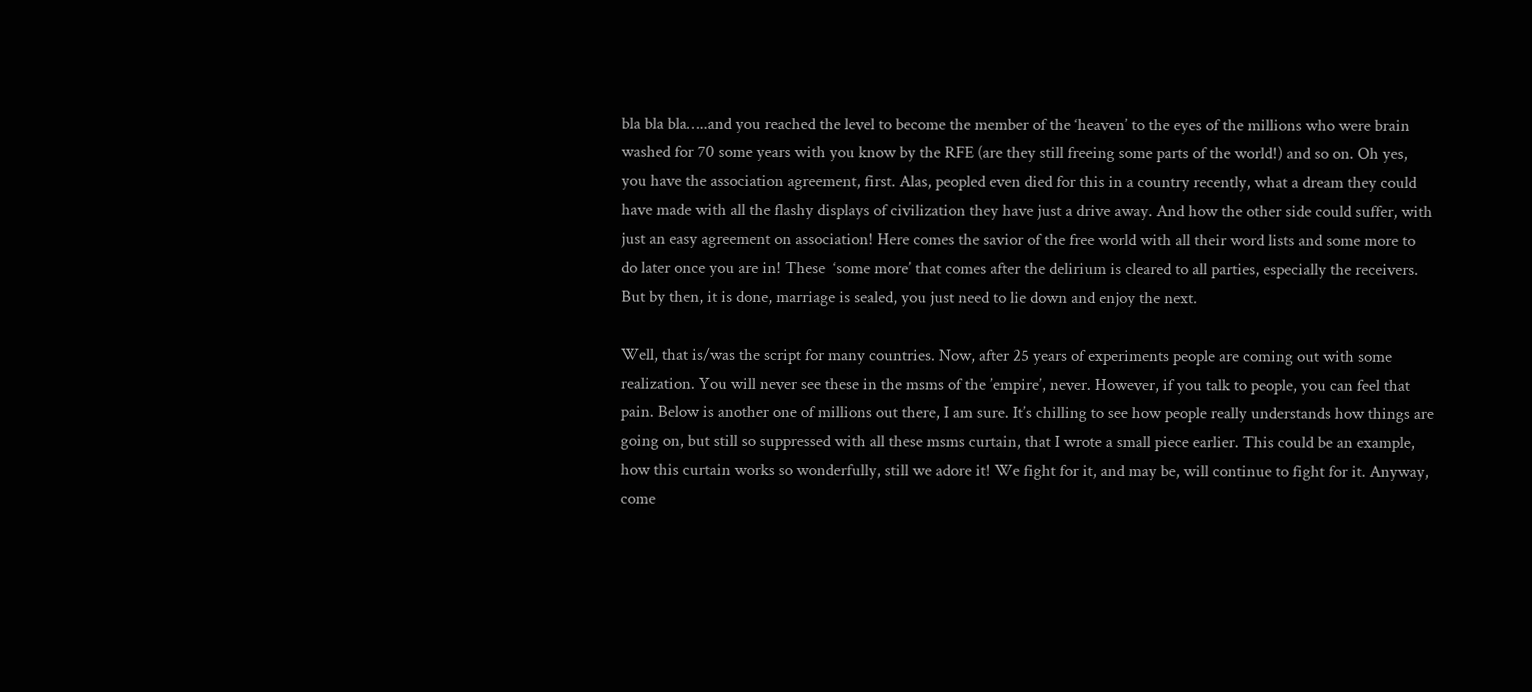bla bla bla…..and you reached the level to become the member of the ‘heaven’ to the eyes of the millions who were brain washed for 70 some years with you know by the RFE (are they still freeing some parts of the world!) and so on. Oh yes, you have the association agreement, first. Alas, peopled even died for this in a country recently, what a dream they could have made with all the flashy displays of civilization they have just a drive away. And how the other side could suffer, with just an easy agreement on association! Here comes the savior of the free world with all their word lists and some more to do later once you are in! These  ‘some more’ that comes after the delirium is cleared to all parties, especially the receivers. But by then, it is done, marriage is sealed, you just need to lie down and enjoy the next.

Well, that is/was the script for many countries. Now, after 25 years of experiments people are coming out with some realization. You will never see these in the msms of the ’empire’, never. However, if you talk to people, you can feel that pain. Below is another one of millions out there, I am sure. It’s chilling to see how people really understands how things are going on, but still so suppressed with all these msms curtain, that I wrote a small piece earlier. This could be an example, how this curtain works so wonderfully, still we adore it! We fight for it, and may be, will continue to fight for it. Anyway, come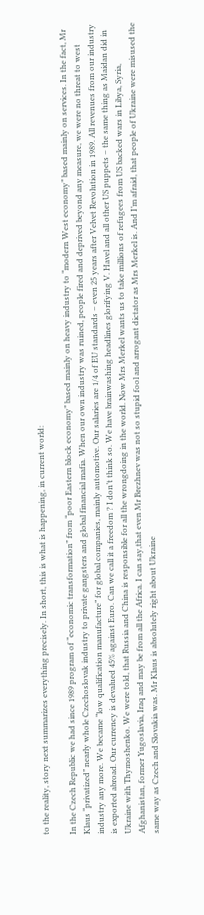to the reality, story next summarizes everything precisely. In short, this is what is happening, in current world:

In the Czech Republic we had since 1989 program of “economic transformation” from “poor Eastern block economy” based mainly on heavy industry to “modern West economy” based mainly on services. In the fact, Mr Klaus “privatized” nearly whole Czechoslovak industry to private gangsters and global financial mafia. When our own industry was ruined, people fired and deprived beyond any measure, we were no threat to west industry any more. We became “low qualification manufacture” for global companies, mainly automotive. Our salaries are 1/4 of EU standards – even 25 years after Velvet Revolution in 1989. All revenues from our industry is exported abroad. Our currency is devalued 45% against Euro. Can we call it a freedom ? I don’t think so. We have brainwashing headlines glorifying V. Havel and all other US puppets – the same thing as Maidan did in Ukraine with Thymoshenko. We were told, that Russia and China is responsible for all the wrongdoing in the world. Now Mrs Merkel wants us to take millions of refugees from US backed wars in Libya, Syria, Afghanistan, former Yugoslavia, Iraq and may be from all the Africa. I can say,that even Mr Brezhnev was not so stupid fool and arrogant dictator as Mrs Merkel is. And I’m afraid, that people of Ukraine were misused the same way as Czech and Slovakia was. Mr Klaus is absolutely right about Ukraine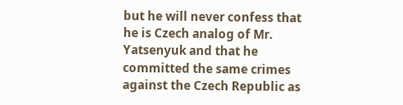but he will never confess that he is Czech analog of Mr. Yatsenyuk and that he committed the same crimes against the Czech Republic as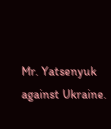Mr. Yatsenyuk against Ukraine.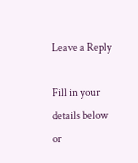Leave a Reply

Fill in your details below or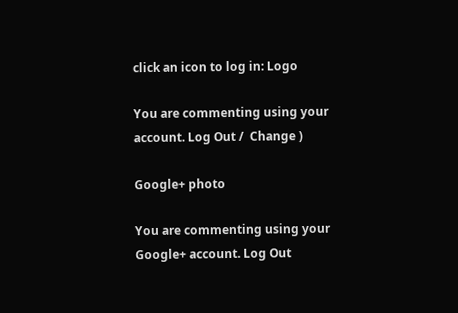click an icon to log in: Logo

You are commenting using your account. Log Out /  Change )

Google+ photo

You are commenting using your Google+ account. Log Out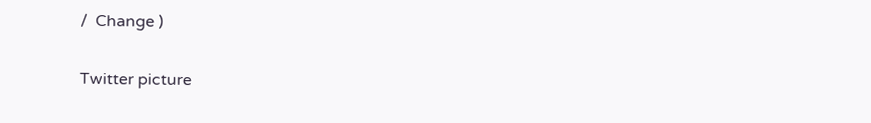/  Change )

Twitter picture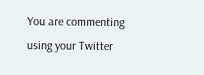You are commenting using your Twitter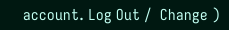account. Log Out /  Change )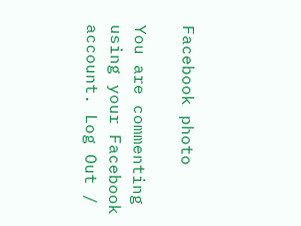Facebook photo

You are commenting using your Facebook account. Log Out /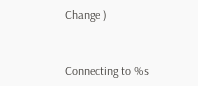Change )


Connecting to %s